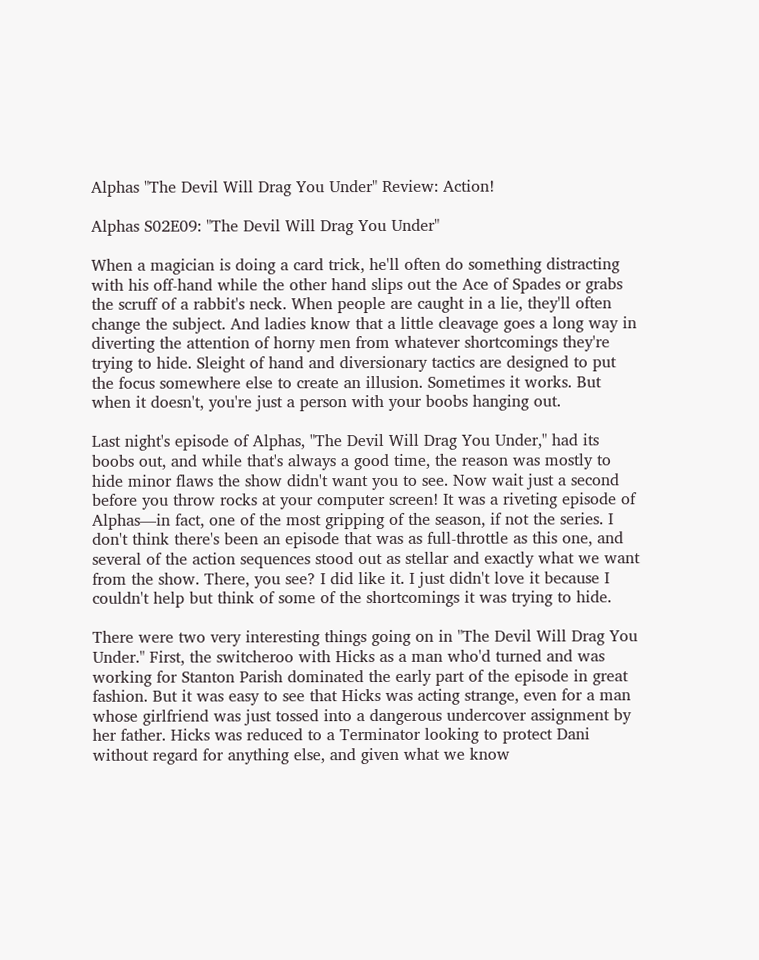Alphas "The Devil Will Drag You Under" Review: Action!

Alphas S02E09: "The Devil Will Drag You Under"

When a magician is doing a card trick, he'll often do something distracting with his off-hand while the other hand slips out the Ace of Spades or grabs the scruff of a rabbit's neck. When people are caught in a lie, they'll often change the subject. And ladies know that a little cleavage goes a long way in diverting the attention of horny men from whatever shortcomings they're trying to hide. Sleight of hand and diversionary tactics are designed to put the focus somewhere else to create an illusion. Sometimes it works. But when it doesn't, you're just a person with your boobs hanging out.

Last night's episode of Alphas, "The Devil Will Drag You Under," had its boobs out, and while that's always a good time, the reason was mostly to hide minor flaws the show didn't want you to see. Now wait just a second before you throw rocks at your computer screen! It was a riveting episode of Alphas—in fact, one of the most gripping of the season, if not the series. I don't think there's been an episode that was as full-throttle as this one, and several of the action sequences stood out as stellar and exactly what we want from the show. There, you see? I did like it. I just didn't love it because I couldn't help but think of some of the shortcomings it was trying to hide.

There were two very interesting things going on in "The Devil Will Drag You Under." First, the switcheroo with Hicks as a man who'd turned and was working for Stanton Parish dominated the early part of the episode in great fashion. But it was easy to see that Hicks was acting strange, even for a man whose girlfriend was just tossed into a dangerous undercover assignment by her father. Hicks was reduced to a Terminator looking to protect Dani without regard for anything else, and given what we know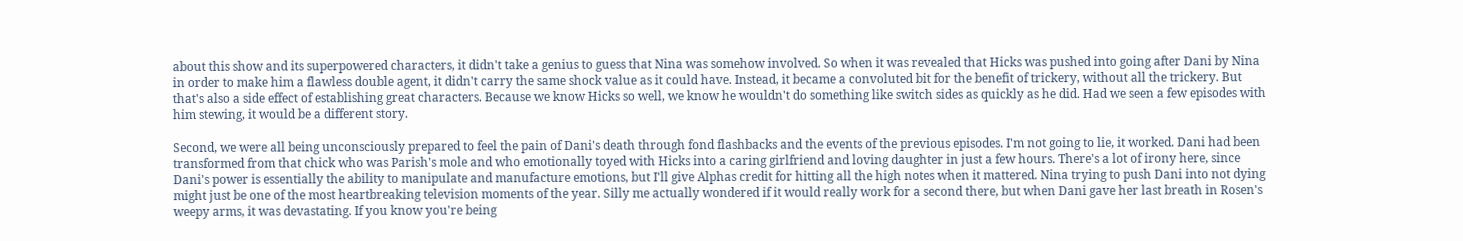about this show and its superpowered characters, it didn't take a genius to guess that Nina was somehow involved. So when it was revealed that Hicks was pushed into going after Dani by Nina in order to make him a flawless double agent, it didn't carry the same shock value as it could have. Instead, it became a convoluted bit for the benefit of trickery, without all the trickery. But that's also a side effect of establishing great characters. Because we know Hicks so well, we know he wouldn't do something like switch sides as quickly as he did. Had we seen a few episodes with him stewing, it would be a different story.

Second, we were all being unconsciously prepared to feel the pain of Dani's death through fond flashbacks and the events of the previous episodes. I'm not going to lie, it worked. Dani had been transformed from that chick who was Parish's mole and who emotionally toyed with Hicks into a caring girlfriend and loving daughter in just a few hours. There's a lot of irony here, since Dani's power is essentially the ability to manipulate and manufacture emotions, but I'll give Alphas credit for hitting all the high notes when it mattered. Nina trying to push Dani into not dying might just be one of the most heartbreaking television moments of the year. Silly me actually wondered if it would really work for a second there, but when Dani gave her last breath in Rosen's weepy arms, it was devastating. If you know you're being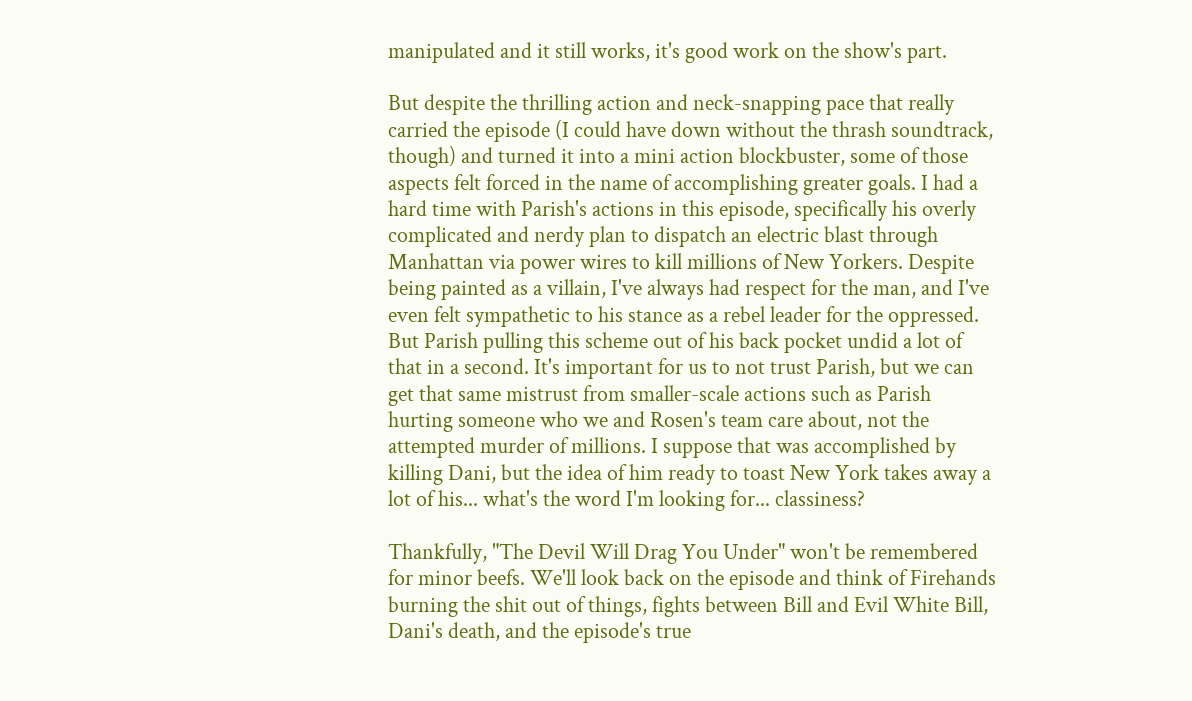manipulated and it still works, it's good work on the show's part.

But despite the thrilling action and neck-snapping pace that really carried the episode (I could have down without the thrash soundtrack, though) and turned it into a mini action blockbuster, some of those aspects felt forced in the name of accomplishing greater goals. I had a hard time with Parish's actions in this episode, specifically his overly complicated and nerdy plan to dispatch an electric blast through Manhattan via power wires to kill millions of New Yorkers. Despite being painted as a villain, I've always had respect for the man, and I've even felt sympathetic to his stance as a rebel leader for the oppressed. But Parish pulling this scheme out of his back pocket undid a lot of that in a second. It's important for us to not trust Parish, but we can get that same mistrust from smaller-scale actions such as Parish hurting someone who we and Rosen's team care about, not the attempted murder of millions. I suppose that was accomplished by killing Dani, but the idea of him ready to toast New York takes away a lot of his... what's the word I'm looking for... classiness?

Thankfully, "The Devil Will Drag You Under" won't be remembered for minor beefs. We'll look back on the episode and think of Firehands burning the shit out of things, fights between Bill and Evil White Bill, Dani's death, and the episode's true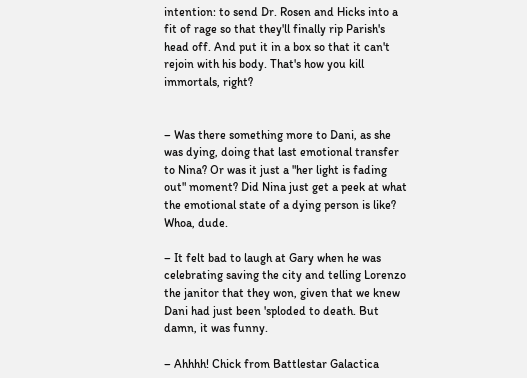intention: to send Dr. Rosen and Hicks into a fit of rage so that they'll finally rip Parish's head off. And put it in a box so that it can't rejoin with his body. That's how you kill immortals, right?


– Was there something more to Dani, as she was dying, doing that last emotional transfer to Nina? Or was it just a "her light is fading out" moment? Did Nina just get a peek at what the emotional state of a dying person is like? Whoa, dude.

– It felt bad to laugh at Gary when he was celebrating saving the city and telling Lorenzo the janitor that they won, given that we knew Dani had just been 'sploded to death. But damn, it was funny.

– Ahhhh! Chick from Battlestar Galactica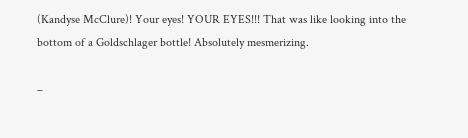(Kandyse McClure)! Your eyes! YOUR EYES!!! That was like looking into the bottom of a Goldschlager bottle! Absolutely mesmerizing.

–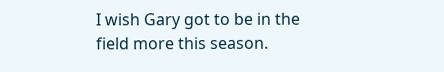I wish Gary got to be in the field more this season.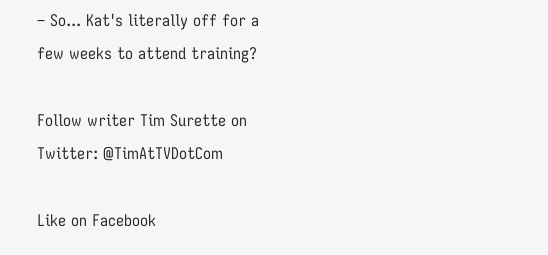– So... Kat's literally off for a few weeks to attend training?

Follow writer Tim Surette on Twitter: @TimAtTVDotCom

Like on Facebook